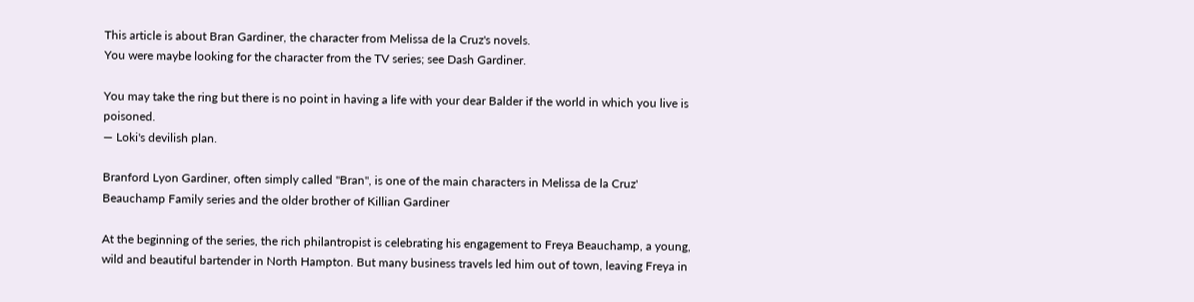This article is about Bran Gardiner, the character from Melissa de la Cruz's novels.
You were maybe looking for the character from the TV series; see Dash Gardiner.

You may take the ring but there is no point in having a life with your dear Balder if the world in which you live is poisoned.
— Loki's devilish plan.

Branford Lyon Gardiner, often simply called "Bran", is one of the main characters in Melissa de la Cruz' Beauchamp Family series and the older brother of Killian Gardiner

At the beginning of the series, the rich philantropist is celebrating his engagement to Freya Beauchamp, a young, wild and beautiful bartender in North Hampton. But many business travels led him out of town, leaving Freya in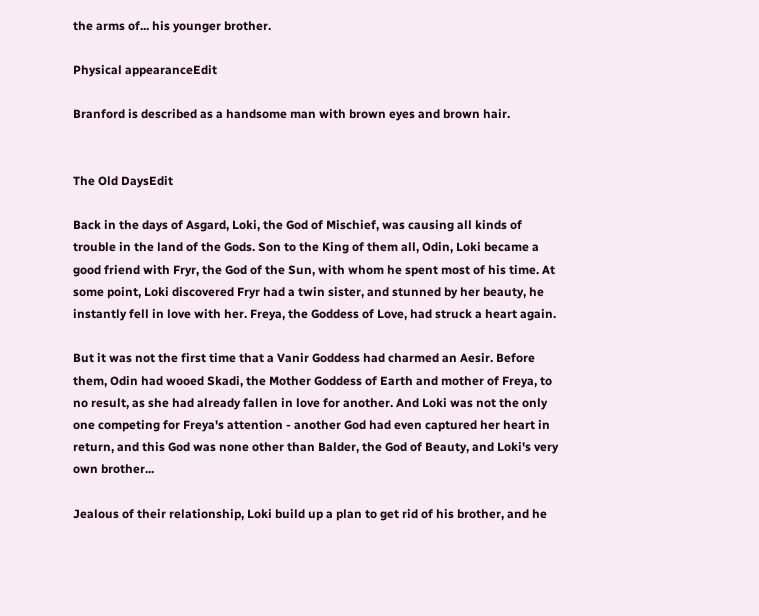the arms of... his younger brother.

Physical appearanceEdit

Branford is described as a handsome man with brown eyes and brown hair.


The Old DaysEdit

Back in the days of Asgard, Loki, the God of Mischief, was causing all kinds of trouble in the land of the Gods. Son to the King of them all, Odin, Loki became a good friend with Fryr, the God of the Sun, with whom he spent most of his time. At some point, Loki discovered Fryr had a twin sister, and stunned by her beauty, he instantly fell in love with her. Freya, the Goddess of Love, had struck a heart again.

But it was not the first time that a Vanir Goddess had charmed an Aesir. Before them, Odin had wooed Skadi, the Mother Goddess of Earth and mother of Freya, to no result, as she had already fallen in love for another. And Loki was not the only one competing for Freya's attention - another God had even captured her heart in return, and this God was none other than Balder, the God of Beauty, and Loki's very own brother...

Jealous of their relationship, Loki build up a plan to get rid of his brother, and he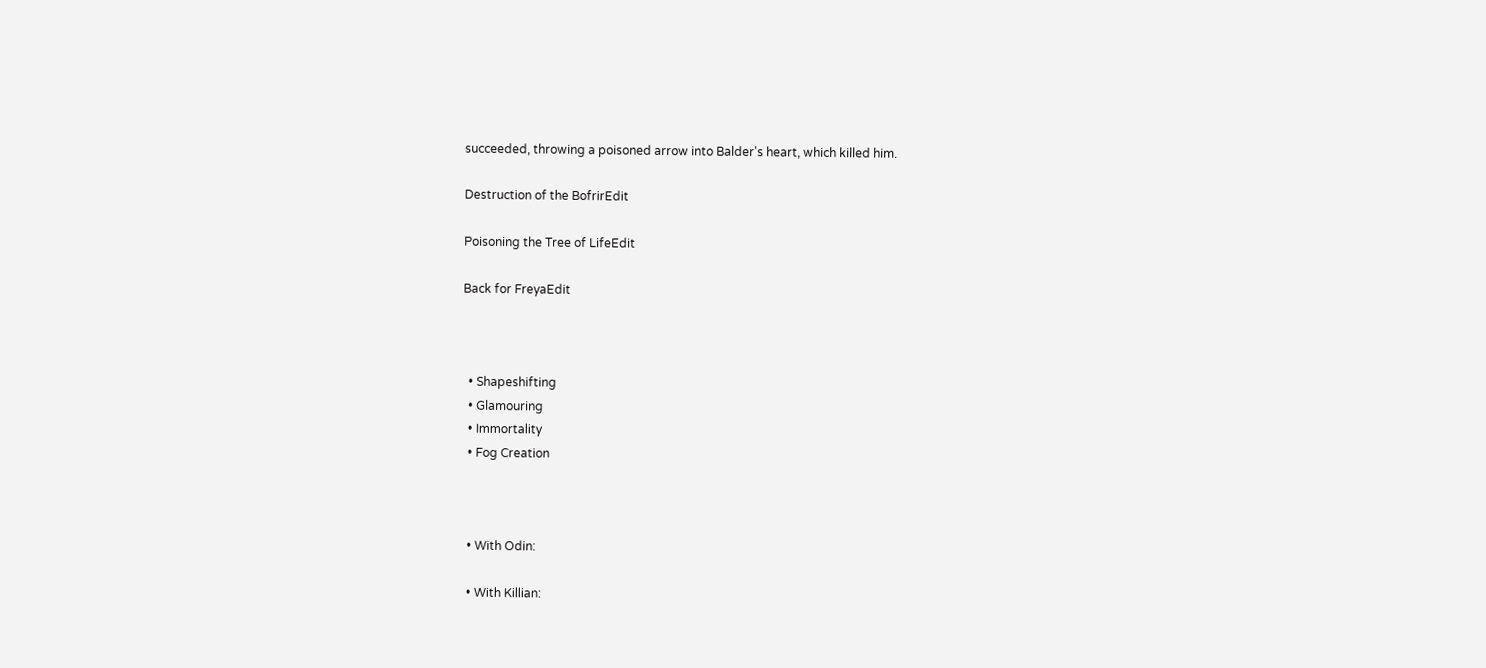succeeded, throwing a poisoned arrow into Balder's heart, which killed him.

Destruction of the BofrirEdit

Poisoning the Tree of LifeEdit

Back for FreyaEdit



  • Shapeshifting
  • Glamouring
  • Immortality
  • Fog Creation



  • With Odin:

  • With Killian: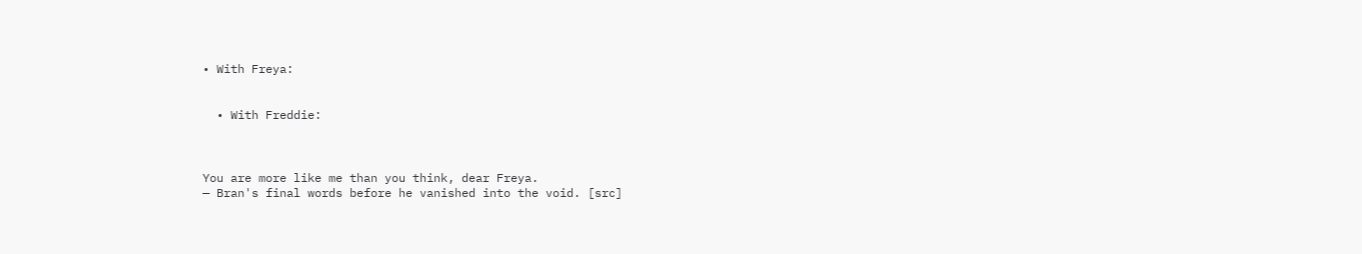• With Freya:


  • With Freddie:



You are more like me than you think, dear Freya.
— Bran's final words before he vanished into the void. [src]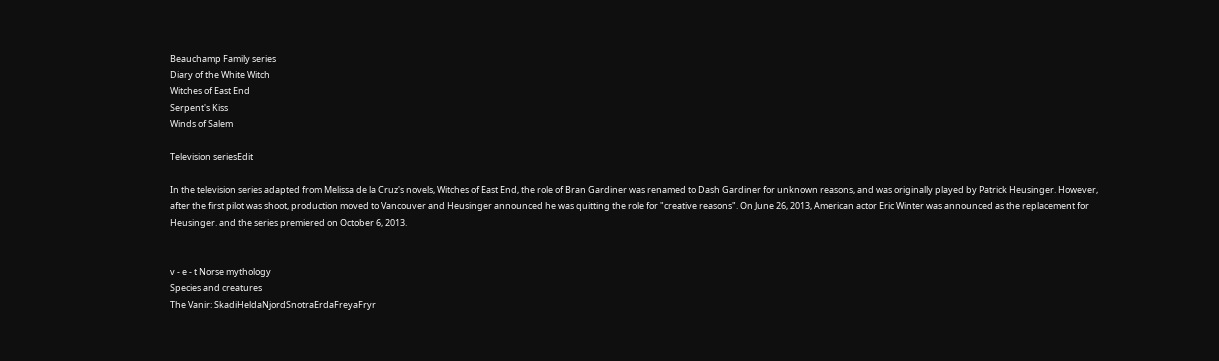Beauchamp Family series
Diary of the White Witch
Witches of East End
Serpent's Kiss
Winds of Salem

Television seriesEdit

In the television series adapted from Melissa de la Cruz's novels, Witches of East End, the role of Bran Gardiner was renamed to Dash Gardiner for unknown reasons, and was originally played by Patrick Heusinger. However, after the first pilot was shoot, production moved to Vancouver and Heusinger announced he was quitting the role for "creative reasons". On June 26, 2013, American actor Eric Winter was announced as the replacement for Heusinger. and the series premiered on October 6, 2013.


v - e - t Norse mythology
Species and creatures
The Vanir: SkadiHeldaNjordSnotraErdaFreyaFryr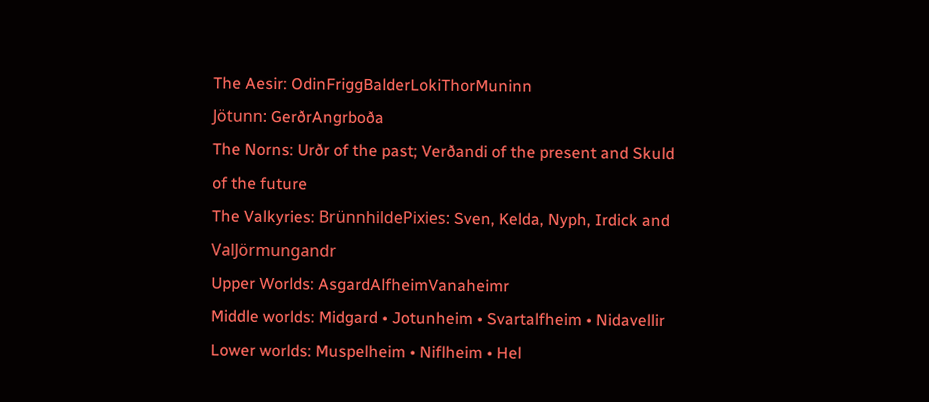The Aesir: OdinFriggBalderLokiThorMuninn
Jötunn: GerðrAngrboða
The Norns: Urðr of the past; Verðandi of the present and Skuld of the future
The Valkyries: BrünnhildePixies: Sven, Kelda, Nyph, Irdick and ValJörmungandr
Upper Worlds: AsgardAlfheimVanaheimr
Middle worlds: Midgard • Jotunheim • Svartalfheim • Nidavellir
Lower worlds: Muspelheim • Niflheim • Hel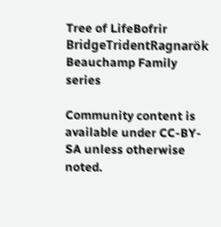Tree of LifeBofrir BridgeTridentRagnarök
Beauchamp Family series

Community content is available under CC-BY-SA unless otherwise noted.